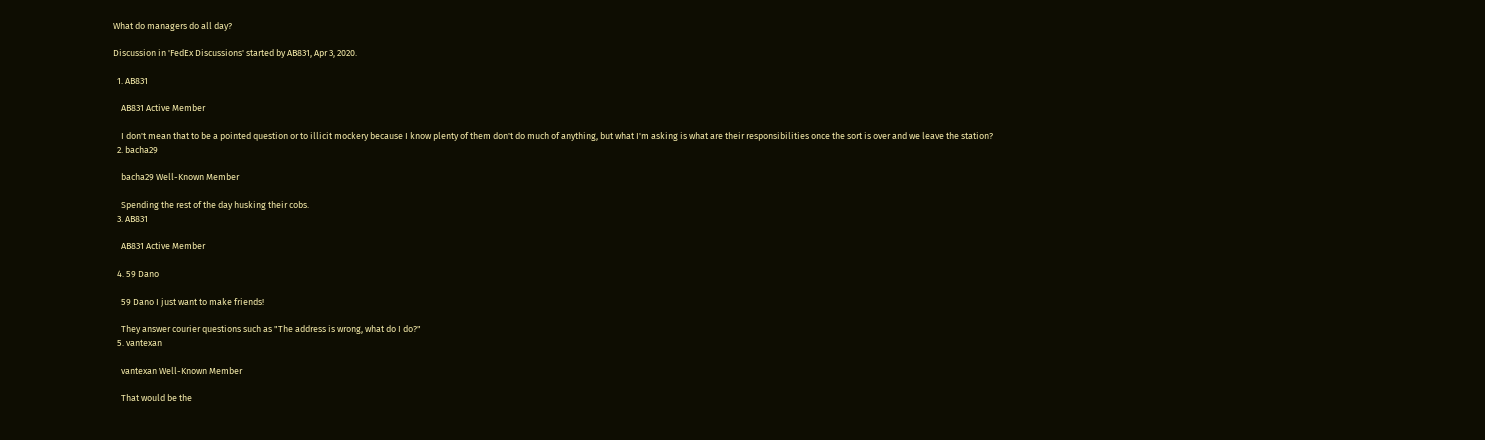What do managers do all day?

Discussion in 'FedEx Discussions' started by AB831, Apr 3, 2020.

  1. AB831

    AB831 Active Member

    I don't mean that to be a pointed question or to illicit mockery because I know plenty of them don't do much of anything, but what I'm asking is what are their responsibilities once the sort is over and we leave the station?
  2. bacha29

    bacha29 Well-Known Member

    Spending the rest of the day husking their cobs.
  3. AB831

    AB831 Active Member

  4. 59 Dano

    59 Dano I just want to make friends!

    They answer courier questions such as "The address is wrong, what do I do?"
  5. vantexan

    vantexan Well-Known Member

    That would be the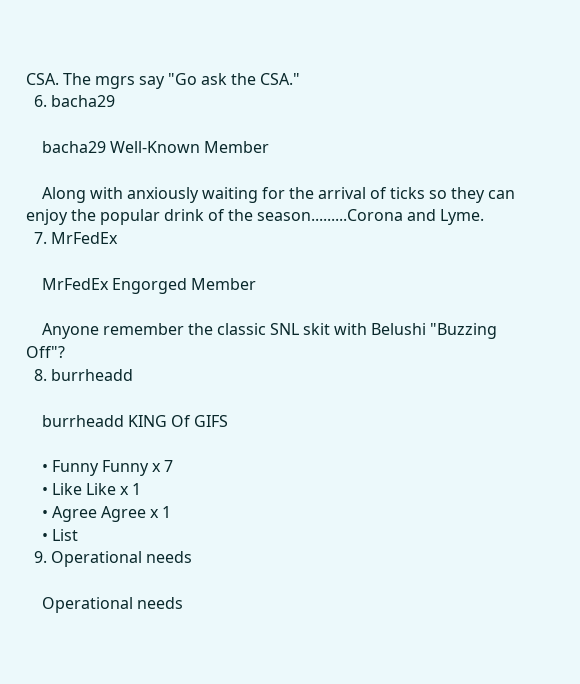CSA. The mgrs say "Go ask the CSA."
  6. bacha29

    bacha29 Well-Known Member

    Along with anxiously waiting for the arrival of ticks so they can enjoy the popular drink of the season.........Corona and Lyme.
  7. MrFedEx

    MrFedEx Engorged Member

    Anyone remember the classic SNL skit with Belushi "Buzzing Off"?
  8. burrheadd

    burrheadd KING Of GIFS

    • Funny Funny x 7
    • Like Like x 1
    • Agree Agree x 1
    • List
  9. Operational needs

    Operational needs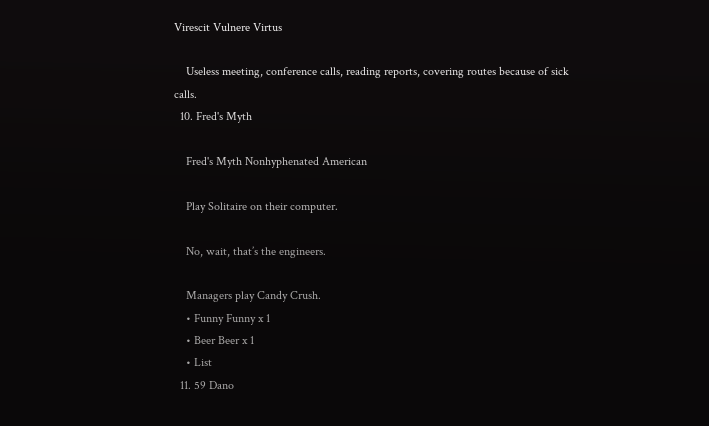Virescit Vulnere Virtus

    Useless meeting, conference calls, reading reports, covering routes because of sick calls.
  10. Fred's Myth

    Fred's Myth Nonhyphenated American

    Play Solitaire on their computer.

    No, wait, that’s the engineers.

    Managers play Candy Crush.
    • Funny Funny x 1
    • Beer Beer x 1
    • List
  11. 59 Dano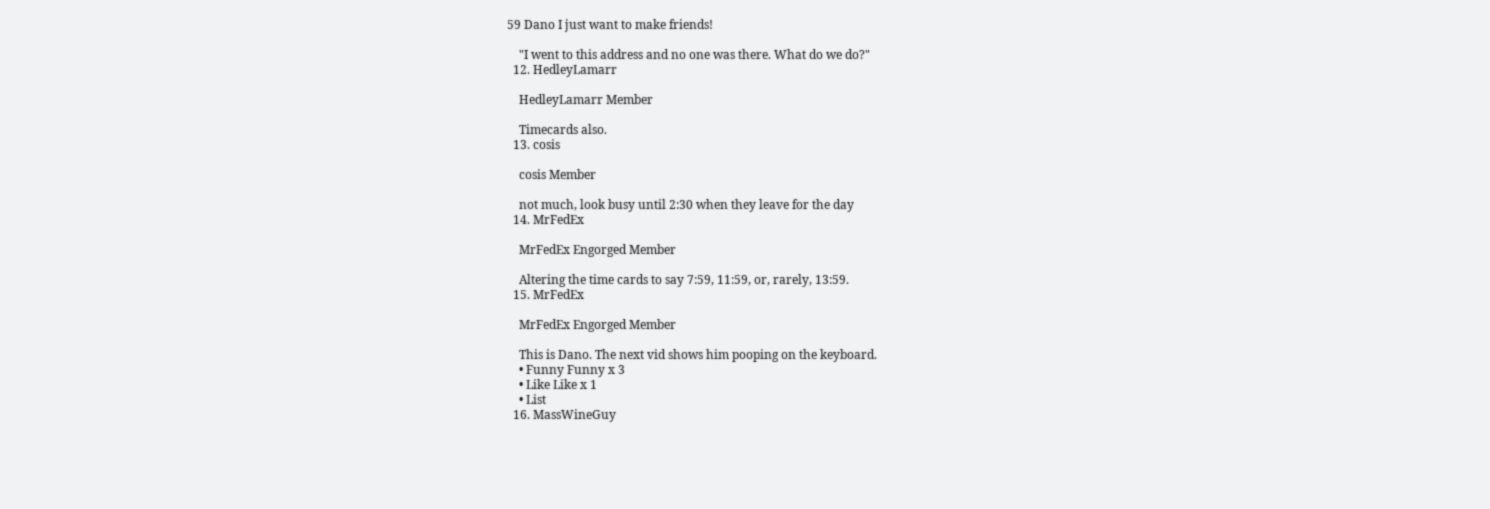59 Dano I just want to make friends!

    "I went to this address and no one was there. What do we do?"
  12. HedleyLamarr

    HedleyLamarr Member

    Timecards also.
  13. cosis

    cosis Member

    not much, look busy until 2:30 when they leave for the day
  14. MrFedEx

    MrFedEx Engorged Member

    Altering the time cards to say 7:59, 11:59, or, rarely, 13:59.
  15. MrFedEx

    MrFedEx Engorged Member

    This is Dano. The next vid shows him pooping on the keyboard.
    • Funny Funny x 3
    • Like Like x 1
    • List
  16. MassWineGuy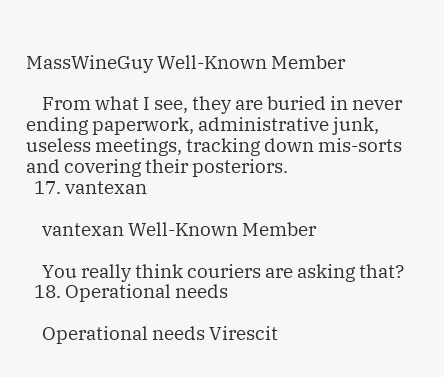MassWineGuy Well-Known Member

    From what I see, they are buried in never ending paperwork, administrative junk, useless meetings, tracking down mis-sorts and covering their posteriors.
  17. vantexan

    vantexan Well-Known Member

    You really think couriers are asking that?
  18. Operational needs

    Operational needs Virescit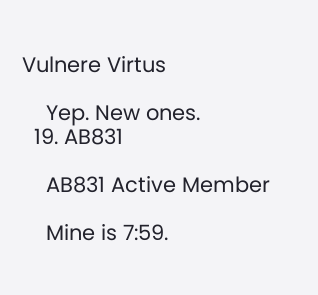Vulnere Virtus

    Yep. New ones.
  19. AB831

    AB831 Active Member

    Mine is 7:59.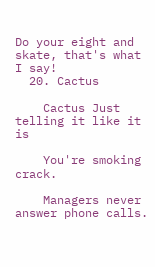Do your eight and skate, that's what I say!
  20. Cactus

    Cactus Just telling it like it is

    You're smoking crack.

    Managers never answer phone calls.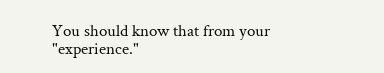You should know that from your "experience."